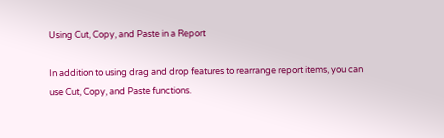Using Cut, Copy, and Paste in a Report

In addition to using drag and drop features to rearrange report items, you can use Cut, Copy, and Paste functions.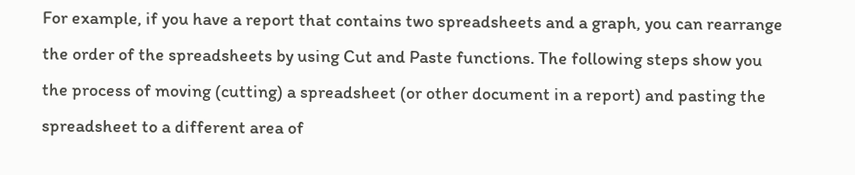For example, if you have a report that contains two spreadsheets and a graph, you can rearrange the order of the spreadsheets by using Cut and Paste functions. The following steps show you the process of moving (cutting) a spreadsheet (or other document in a report) and pasting the spreadsheet to a different area of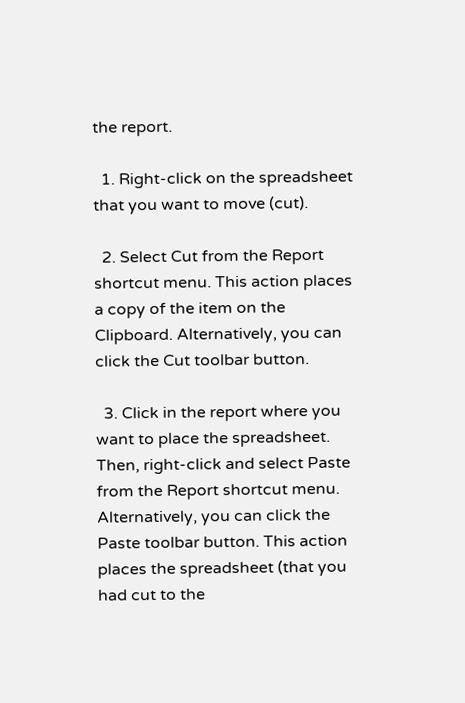the report.

  1. Right-click on the spreadsheet that you want to move (cut).

  2. Select Cut from the Report shortcut menu. This action places a copy of the item on the Clipboard. Alternatively, you can click the Cut toolbar button.

  3. Click in the report where you want to place the spreadsheet. Then, right-click and select Paste from the Report shortcut menu. Alternatively, you can click the Paste toolbar button. This action places the spreadsheet (that you had cut to the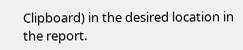Clipboard) in the desired location in the report.